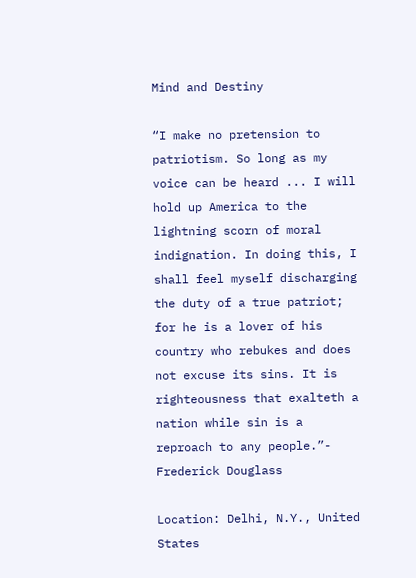Mind and Destiny

“I make no pretension to patriotism. So long as my voice can be heard ... I will hold up America to the lightning scorn of moral indignation. In doing this, I shall feel myself discharging the duty of a true patriot; for he is a lover of his country who rebukes and does not excuse its sins. It is righteousness that exalteth a nation while sin is a reproach to any people.”- Frederick Douglass

Location: Delhi, N.Y., United States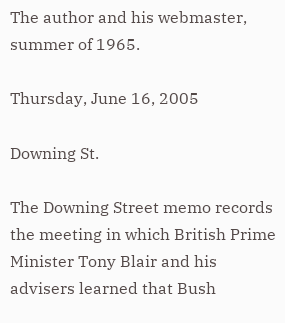The author and his webmaster, summer of 1965.

Thursday, June 16, 2005

Downing St.

The Downing Street memo records the meeting in which British Prime Minister Tony Blair and his advisers learned that Bush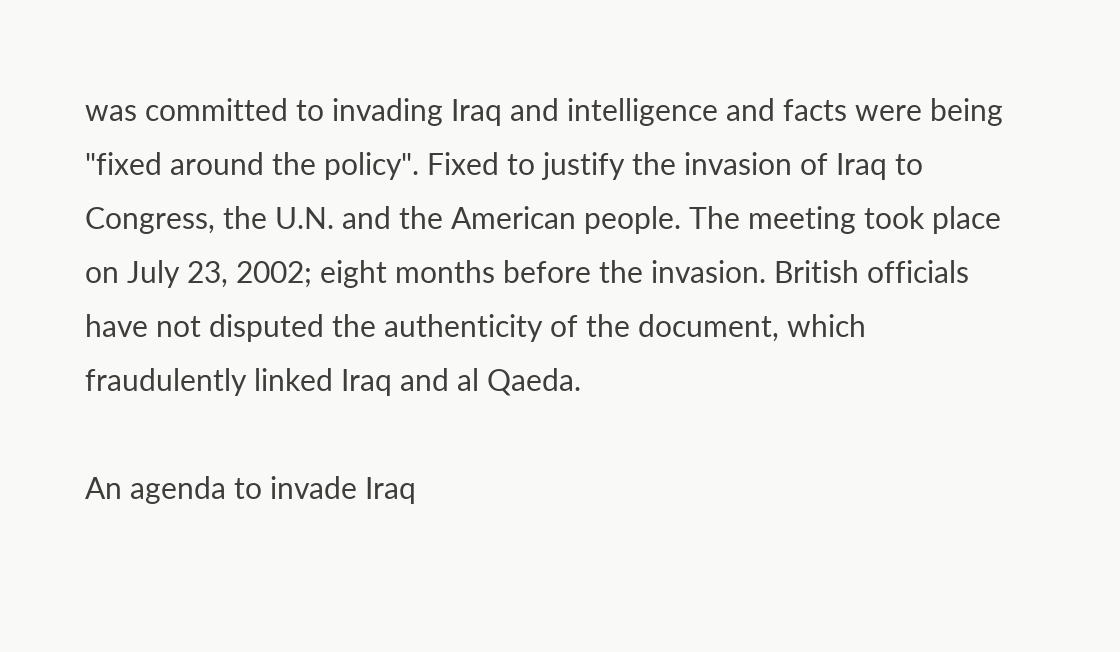was committed to invading Iraq and intelligence and facts were being "fixed around the policy". Fixed to justify the invasion of Iraq to Congress, the U.N. and the American people. The meeting took place on July 23, 2002; eight months before the invasion. British officials have not disputed the authenticity of the document, which fraudulently linked Iraq and al Qaeda.

An agenda to invade Iraq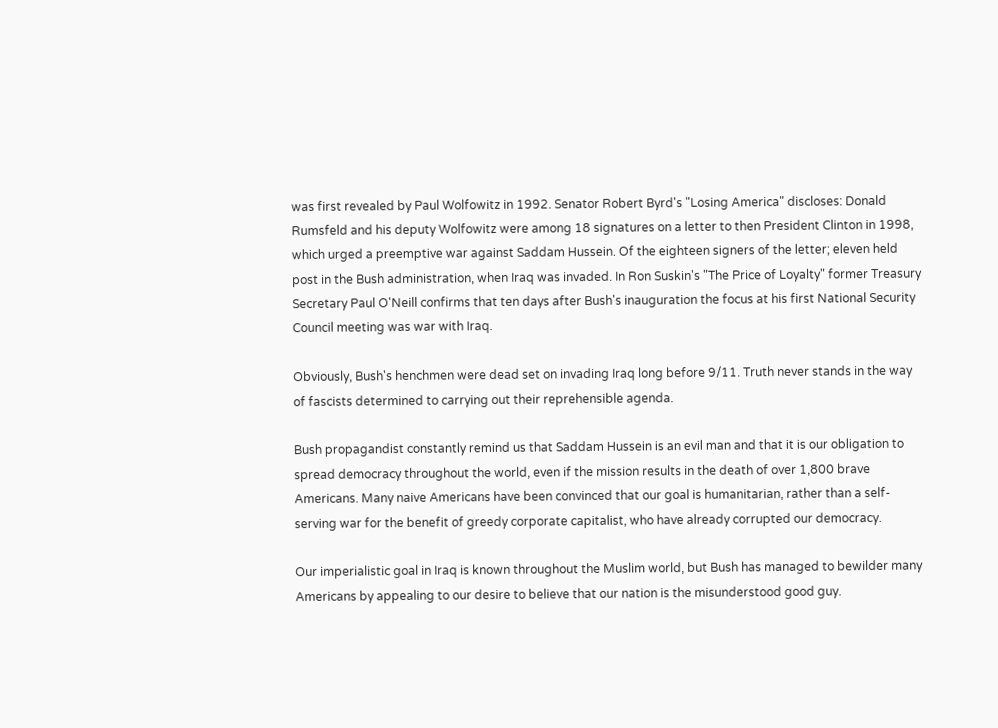was first revealed by Paul Wolfowitz in 1992. Senator Robert Byrd's "Losing America" discloses: Donald Rumsfeld and his deputy Wolfowitz were among 18 signatures on a letter to then President Clinton in 1998, which urged a preemptive war against Saddam Hussein. Of the eighteen signers of the letter; eleven held post in the Bush administration, when Iraq was invaded. In Ron Suskin's "The Price of Loyalty" former Treasury Secretary Paul O'Neill confirms that ten days after Bush's inauguration the focus at his first National Security Council meeting was war with Iraq.

Obviously, Bush's henchmen were dead set on invading Iraq long before 9/11. Truth never stands in the way of fascists determined to carrying out their reprehensible agenda.

Bush propagandist constantly remind us that Saddam Hussein is an evil man and that it is our obligation to spread democracy throughout the world, even if the mission results in the death of over 1,800 brave Americans. Many naive Americans have been convinced that our goal is humanitarian, rather than a self- serving war for the benefit of greedy corporate capitalist, who have already corrupted our democracy.

Our imperialistic goal in Iraq is known throughout the Muslim world, but Bush has managed to bewilder many Americans by appealing to our desire to believe that our nation is the misunderstood good guy.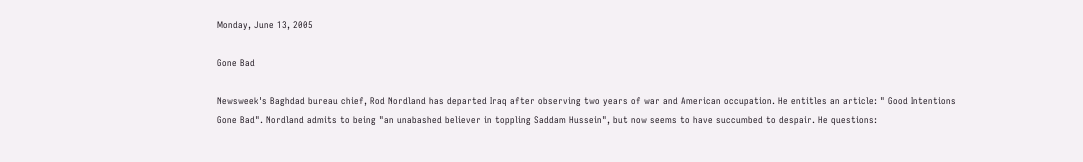Monday, June 13, 2005

Gone Bad

Newsweek's Baghdad bureau chief, Rod Nordland has departed Iraq after observing two years of war and American occupation. He entitles an article: " Good Intentions Gone Bad". Nordland admits to being "an unabashed believer in toppling Saddam Hussein", but now seems to have succumbed to despair. He questions: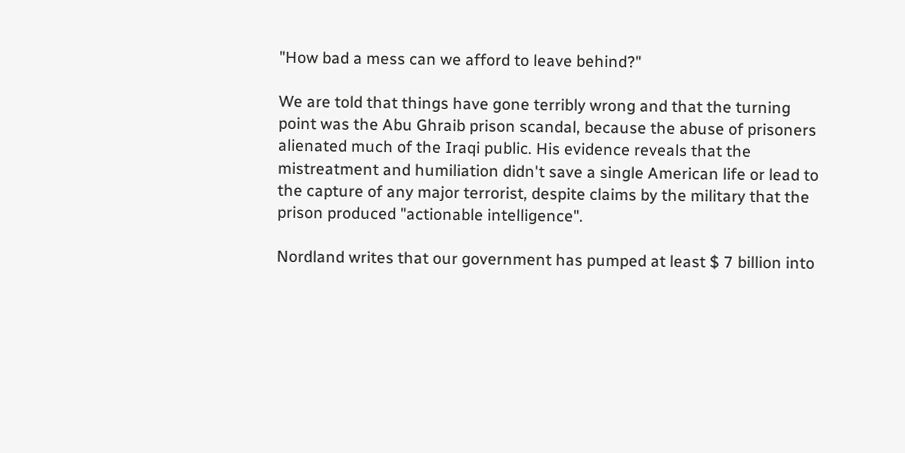"How bad a mess can we afford to leave behind?"

We are told that things have gone terribly wrong and that the turning point was the Abu Ghraib prison scandal, because the abuse of prisoners alienated much of the Iraqi public. His evidence reveals that the mistreatment and humiliation didn't save a single American life or lead to the capture of any major terrorist, despite claims by the military that the prison produced "actionable intelligence".

Nordland writes that our government has pumped at least $ 7 billion into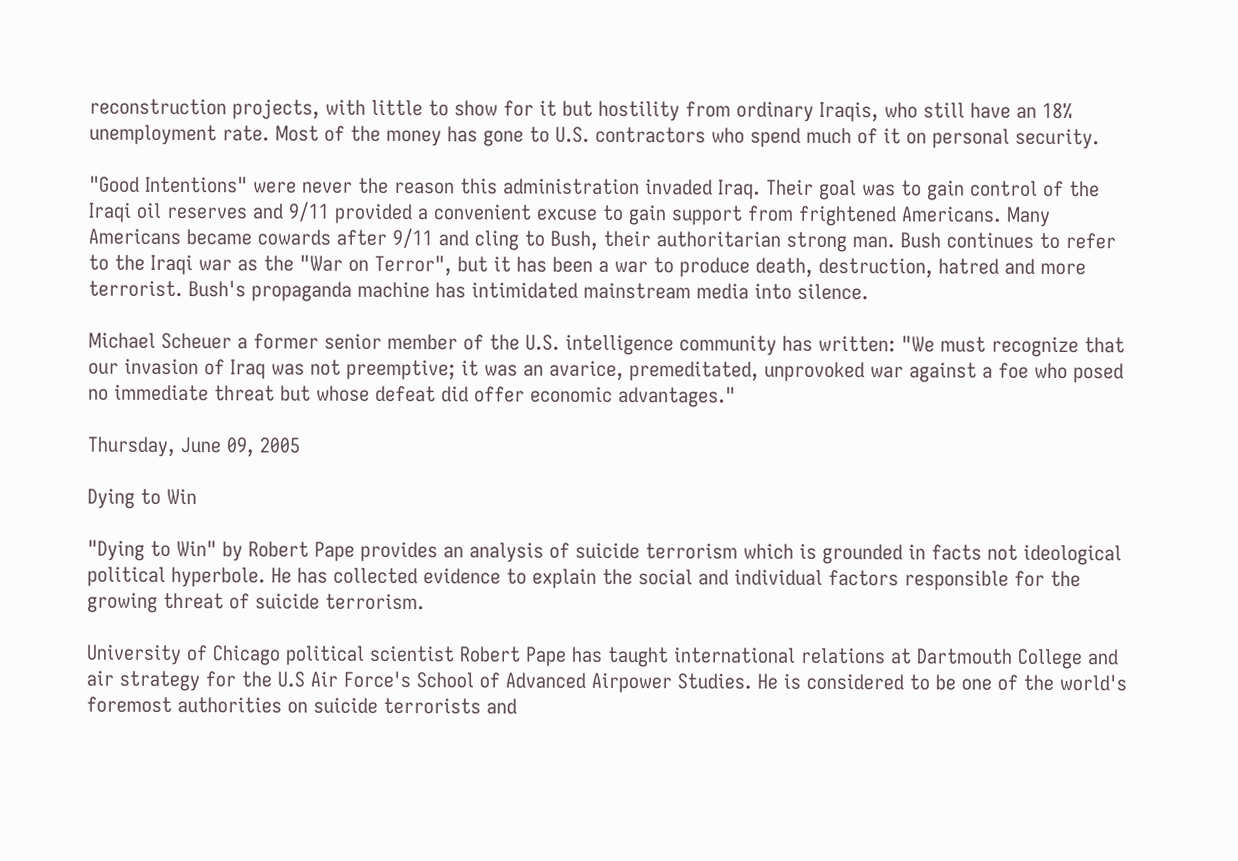reconstruction projects, with little to show for it but hostility from ordinary Iraqis, who still have an 18% unemployment rate. Most of the money has gone to U.S. contractors who spend much of it on personal security.

"Good Intentions" were never the reason this administration invaded Iraq. Their goal was to gain control of the Iraqi oil reserves and 9/11 provided a convenient excuse to gain support from frightened Americans. Many Americans became cowards after 9/11 and cling to Bush, their authoritarian strong man. Bush continues to refer to the Iraqi war as the "War on Terror", but it has been a war to produce death, destruction, hatred and more terrorist. Bush's propaganda machine has intimidated mainstream media into silence.

Michael Scheuer a former senior member of the U.S. intelligence community has written: "We must recognize that our invasion of Iraq was not preemptive; it was an avarice, premeditated, unprovoked war against a foe who posed no immediate threat but whose defeat did offer economic advantages."

Thursday, June 09, 2005

Dying to Win

"Dying to Win" by Robert Pape provides an analysis of suicide terrorism which is grounded in facts not ideological political hyperbole. He has collected evidence to explain the social and individual factors responsible for the growing threat of suicide terrorism.

University of Chicago political scientist Robert Pape has taught international relations at Dartmouth College and air strategy for the U.S Air Force's School of Advanced Airpower Studies. He is considered to be one of the world's foremost authorities on suicide terrorists and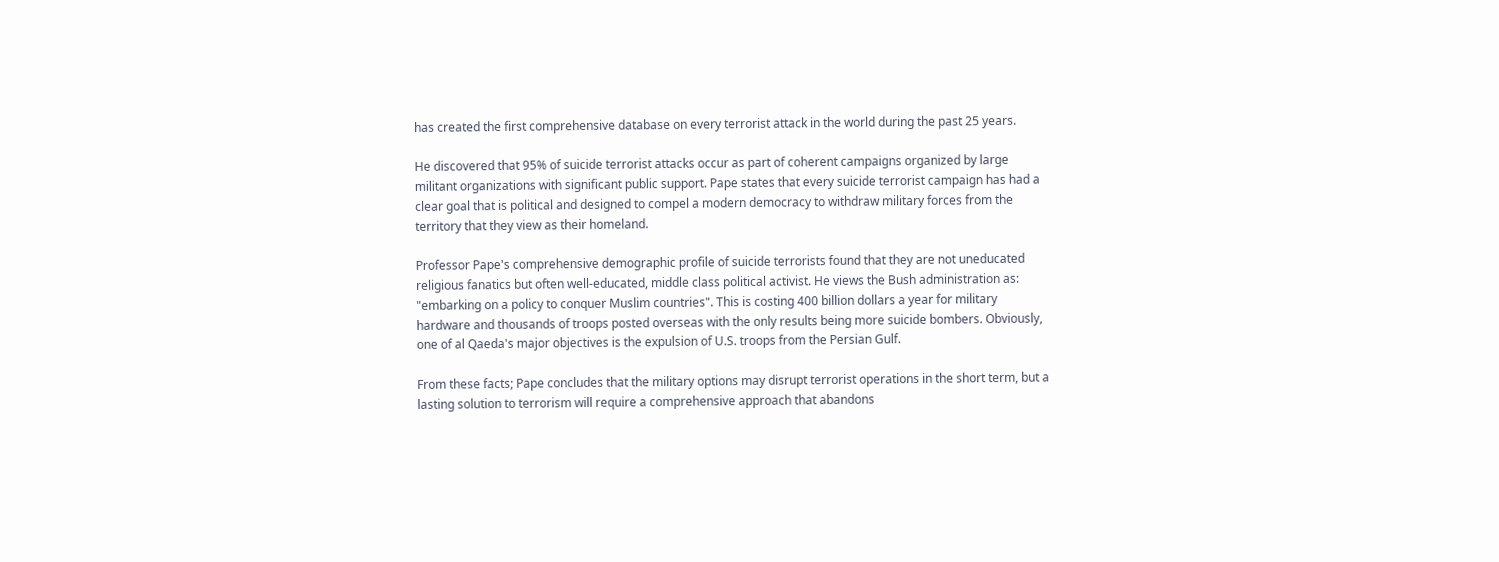has created the first comprehensive database on every terrorist attack in the world during the past 25 years.

He discovered that 95% of suicide terrorist attacks occur as part of coherent campaigns organized by large militant organizations with significant public support. Pape states that every suicide terrorist campaign has had a clear goal that is political and designed to compel a modern democracy to withdraw military forces from the territory that they view as their homeland.

Professor Pape's comprehensive demographic profile of suicide terrorists found that they are not uneducated religious fanatics but often well-educated, middle class political activist. He views the Bush administration as: "embarking on a policy to conquer Muslim countries". This is costing 400 billion dollars a year for military hardware and thousands of troops posted overseas with the only results being more suicide bombers. Obviously, one of al Qaeda's major objectives is the expulsion of U.S. troops from the Persian Gulf.

From these facts; Pape concludes that the military options may disrupt terrorist operations in the short term, but a lasting solution to terrorism will require a comprehensive approach that abandons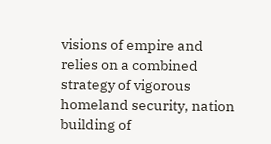visions of empire and relies on a combined strategy of vigorous homeland security, nation building of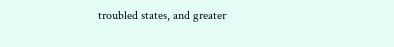troubled states, and greater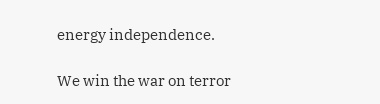energy independence.

We win the war on terror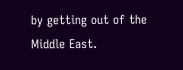by getting out of the Middle East.